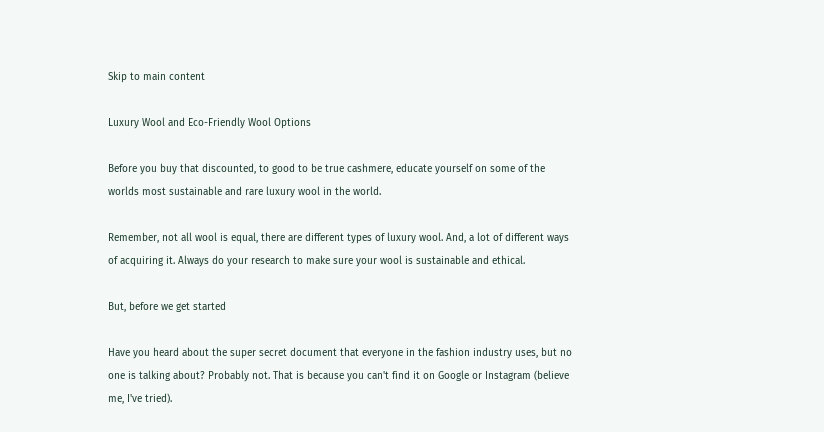Skip to main content

Luxury Wool and Eco-Friendly Wool Options

Before you buy that discounted, to good to be true cashmere, educate yourself on some of the worlds most sustainable and rare luxury wool in the world.

Remember, not all wool is equal, there are different types of luxury wool. And, a lot of different ways of acquiring it. Always do your research to make sure your wool is sustainable and ethical.

But, before we get started

Have you heard about the super secret document that everyone in the fashion industry uses, but no one is talking about? Probably not. That is because you can't find it on Google or Instagram (believe me, I've tried).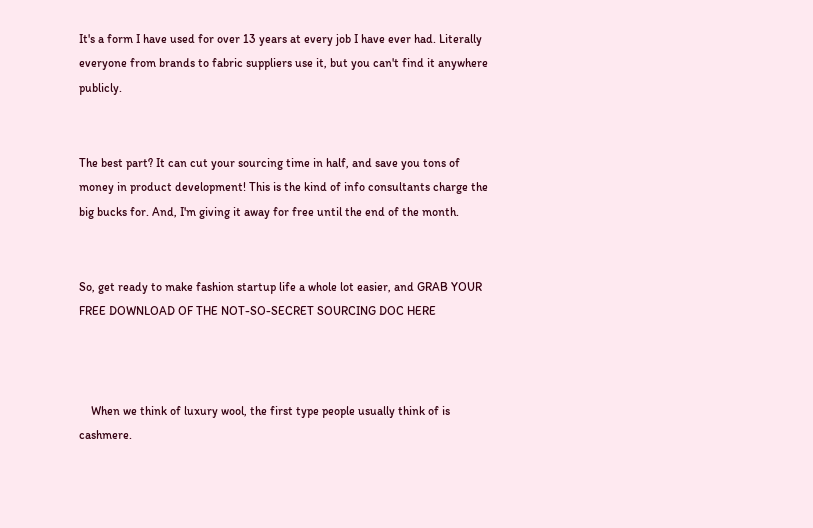It's a form I have used for over 13 years at every job I have ever had. Literally everyone from brands to fabric suppliers use it, but you can't find it anywhere publicly.


The best part? It can cut your sourcing time in half, and save you tons of money in product development! This is the kind of info consultants charge the big bucks for. And, I'm giving it away for free until the end of the month.


So, get ready to make fashion startup life a whole lot easier, and GRAB YOUR FREE DOWNLOAD OF THE NOT-SO-SECRET SOURCING DOC HERE



    When we think of luxury wool, the first type people usually think of is cashmere.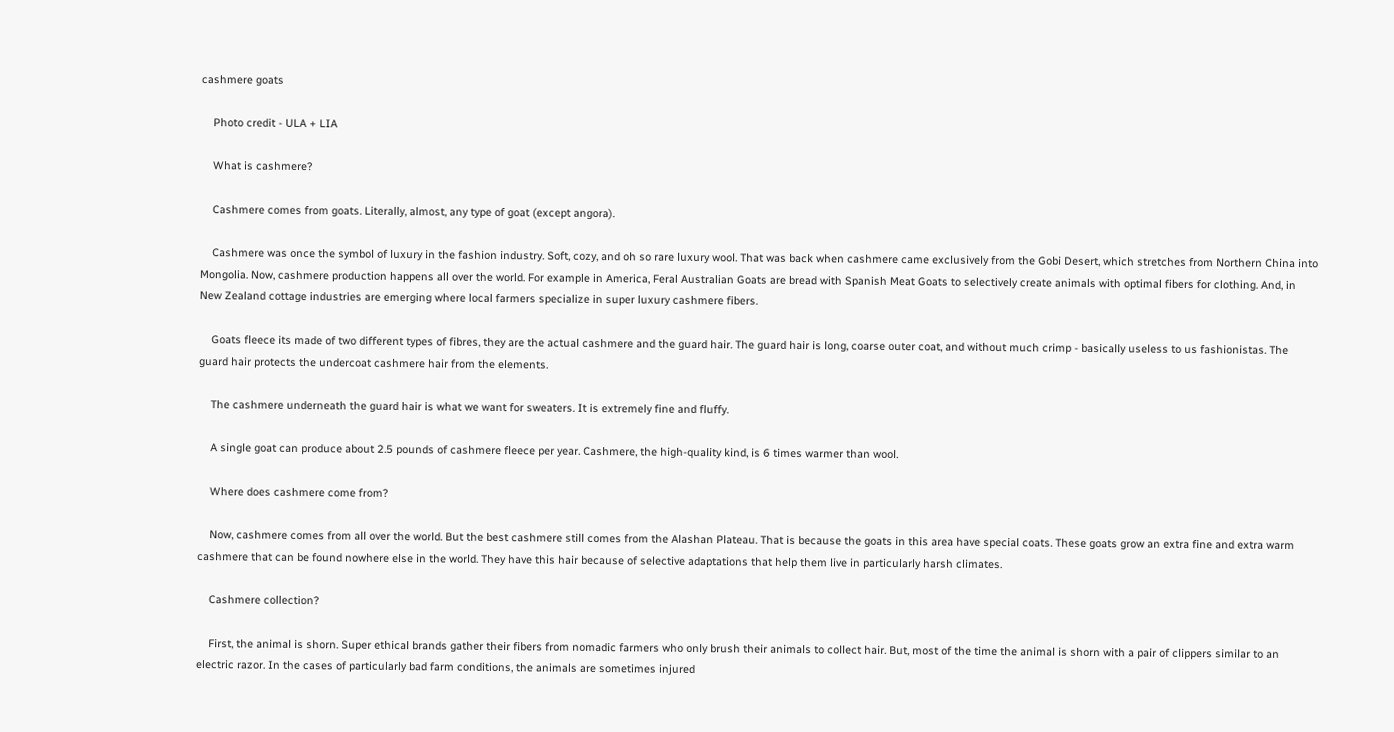cashmere goats

    Photo credit - ULA + LIA

    What is cashmere?

    Cashmere comes from goats. Literally, almost, any type of goat (except angora).

    Cashmere was once the symbol of luxury in the fashion industry. Soft, cozy, and oh so rare luxury wool. That was back when cashmere came exclusively from the Gobi Desert, which stretches from Northern China into Mongolia. Now, cashmere production happens all over the world. For example in America, Feral Australian Goats are bread with Spanish Meat Goats to selectively create animals with optimal fibers for clothing. And, in New Zealand cottage industries are emerging where local farmers specialize in super luxury cashmere fibers.

    Goats fleece its made of two different types of fibres, they are the actual cashmere and the guard hair. The guard hair is long, coarse outer coat, and without much crimp - basically useless to us fashionistas. The guard hair protects the undercoat cashmere hair from the elements.

    The cashmere underneath the guard hair is what we want for sweaters. It is extremely fine and fluffy.

    A single goat can produce about 2.5 pounds of cashmere fleece per year. Cashmere, the high-quality kind, is 6 times warmer than wool.

    Where does cashmere come from?

    Now, cashmere comes from all over the world. But the best cashmere still comes from the Alashan Plateau. That is because the goats in this area have special coats. These goats grow an extra fine and extra warm cashmere that can be found nowhere else in the world. They have this hair because of selective adaptations that help them live in particularly harsh climates.

    Cashmere collection?

    First, the animal is shorn. Super ethical brands gather their fibers from nomadic farmers who only brush their animals to collect hair. But, most of the time the animal is shorn with a pair of clippers similar to an electric razor. In the cases of particularly bad farm conditions, the animals are sometimes injured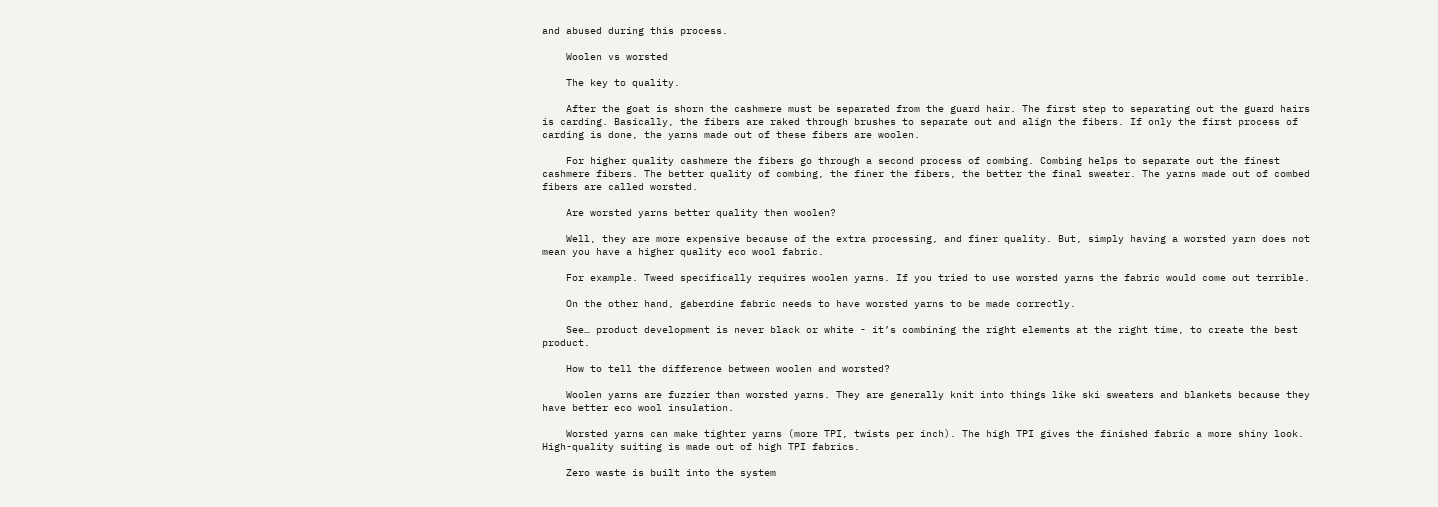and abused during this process.

    Woolen vs worsted

    The key to quality.

    After the goat is shorn the cashmere must be separated from the guard hair. The first step to separating out the guard hairs is carding. Basically, the fibers are raked through brushes to separate out and align the fibers. If only the first process of carding is done, the yarns made out of these fibers are woolen.

    For higher quality cashmere the fibers go through a second process of combing. Combing helps to separate out the finest cashmere fibers. The better quality of combing, the finer the fibers, the better the final sweater. The yarns made out of combed fibers are called worsted.

    Are worsted yarns better quality then woolen?

    Well, they are more expensive because of the extra processing, and finer quality. But, simply having a worsted yarn does not mean you have a higher quality eco wool fabric.

    For example. Tweed specifically requires woolen yarns. If you tried to use worsted yarns the fabric would come out terrible.

    On the other hand, gaberdine fabric needs to have worsted yarns to be made correctly.

    See… product development is never black or white - it’s combining the right elements at the right time, to create the best product.

    How to tell the difference between woolen and worsted?

    Woolen yarns are fuzzier than worsted yarns. They are generally knit into things like ski sweaters and blankets because they have better eco wool insulation.

    Worsted yarns can make tighter yarns (more TPI, twists per inch). The high TPI gives the finished fabric a more shiny look. High-quality suiting is made out of high TPI fabrics.

    Zero waste is built into the system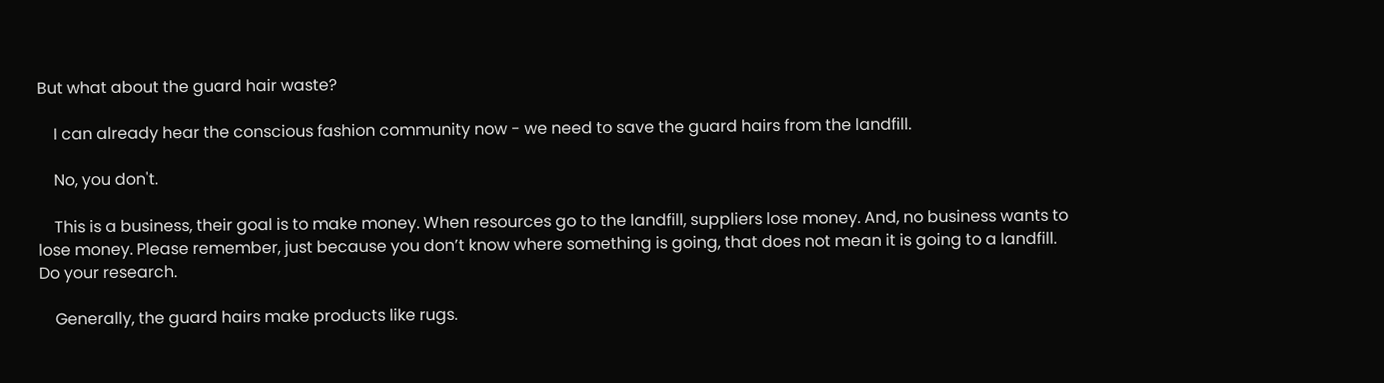But what about the guard hair waste?

    I can already hear the conscious fashion community now - we need to save the guard hairs from the landfill.

    No, you don't.

    This is a business, their goal is to make money. When resources go to the landfill, suppliers lose money. And, no business wants to lose money. Please remember, just because you don’t know where something is going, that does not mean it is going to a landfill. Do your research.

    Generally, the guard hairs make products like rugs.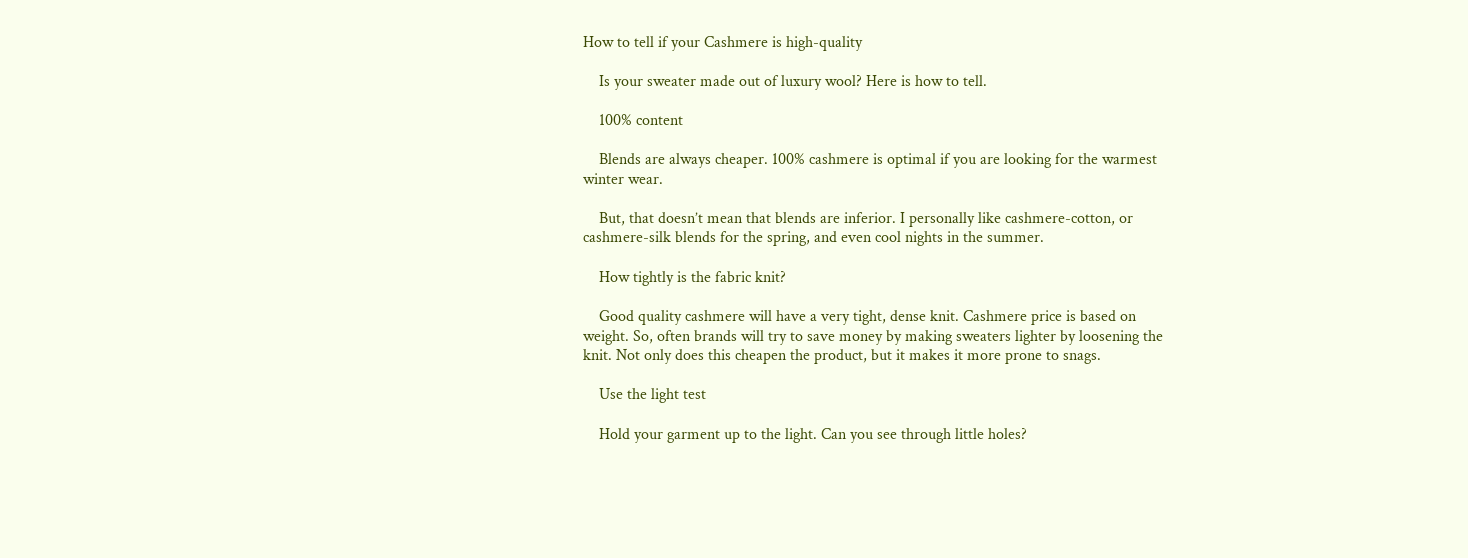How to tell if your Cashmere is high-quality

    Is your sweater made out of luxury wool? Here is how to tell.

    100% content

    Blends are always cheaper. 100% cashmere is optimal if you are looking for the warmest winter wear.

    But, that doesn’t mean that blends are inferior. I personally like cashmere-cotton, or cashmere-silk blends for the spring, and even cool nights in the summer.

    How tightly is the fabric knit?

    Good quality cashmere will have a very tight, dense knit. Cashmere price is based on weight. So, often brands will try to save money by making sweaters lighter by loosening the knit. Not only does this cheapen the product, but it makes it more prone to snags.

    Use the light test

    Hold your garment up to the light. Can you see through little holes?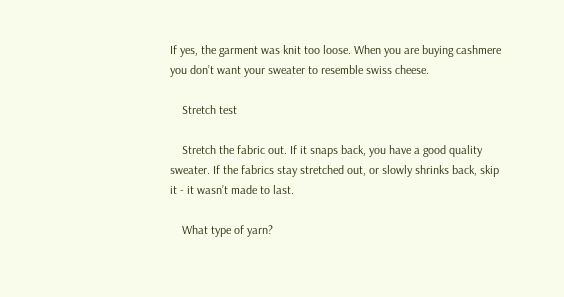If yes, the garment was knit too loose. When you are buying cashmere you don’t want your sweater to resemble swiss cheese.

    Stretch test

    Stretch the fabric out. If it snaps back, you have a good quality sweater. If the fabrics stay stretched out, or slowly shrinks back, skip it - it wasn’t made to last.

    What type of yarn?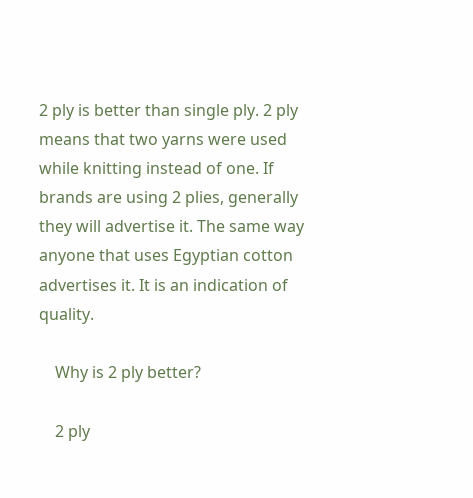2 ply is better than single ply. 2 ply means that two yarns were used while knitting instead of one. If brands are using 2 plies, generally they will advertise it. The same way anyone that uses Egyptian cotton advertises it. It is an indication of quality.

    Why is 2 ply better?

    2 ply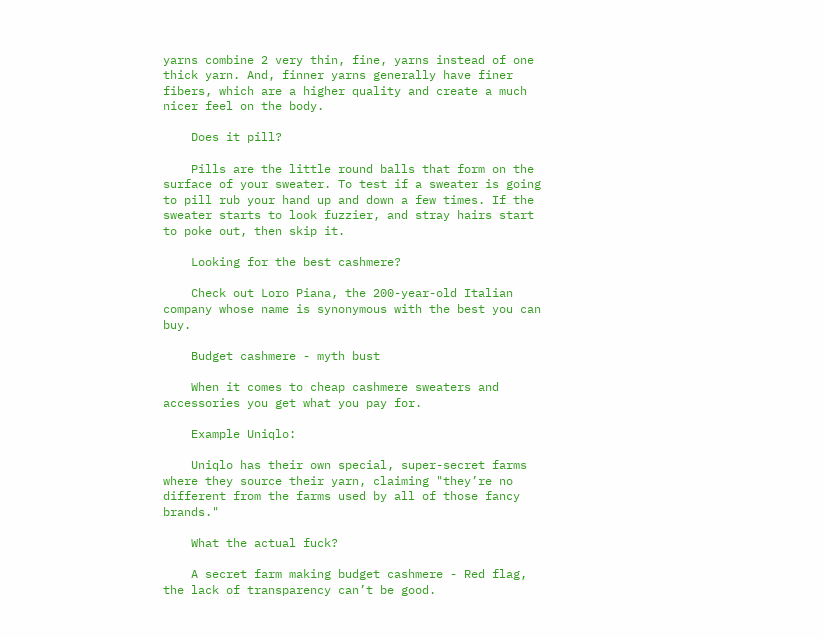yarns combine 2 very thin, fine, yarns instead of one thick yarn. And, finner yarns generally have finer fibers, which are a higher quality and create a much nicer feel on the body.

    Does it pill?

    Pills are the little round balls that form on the surface of your sweater. To test if a sweater is going to pill rub your hand up and down a few times. If the sweater starts to look fuzzier, and stray hairs start to poke out, then skip it.

    Looking for the best cashmere?

    Check out Loro Piana, the 200-year-old Italian company whose name is synonymous with the best you can buy.

    Budget cashmere - myth bust

    When it comes to cheap cashmere sweaters and accessories you get what you pay for.

    Example Uniqlo:

    Uniqlo has their own special, super-secret farms where they source their yarn, claiming "they’re no different from the farms used by all of those fancy brands."

    What the actual fuck?

    A secret farm making budget cashmere - Red flag, the lack of transparency can’t be good.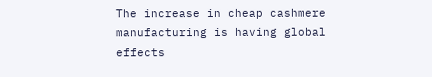The increase in cheap cashmere manufacturing is having global effects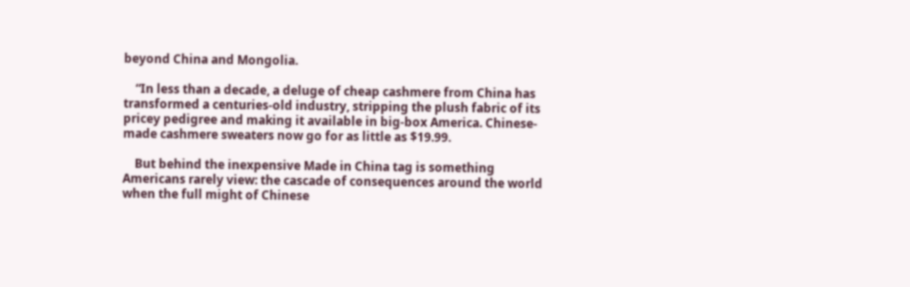beyond China and Mongolia.

    “In less than a decade, a deluge of cheap cashmere from China has transformed a centuries-old industry, stripping the plush fabric of its pricey pedigree and making it available in big-box America. Chinese-made cashmere sweaters now go for as little as $19.99.

    But behind the inexpensive Made in China tag is something Americans rarely view: the cascade of consequences around the world when the full might of Chinese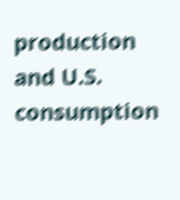production and U.S. consumption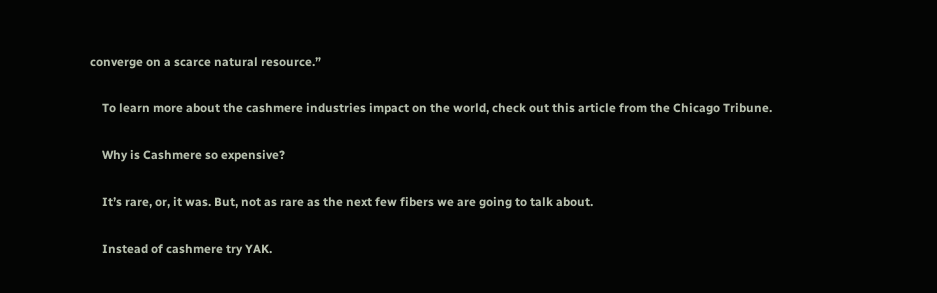converge on a scarce natural resource.”

    To learn more about the cashmere industries impact on the world, check out this article from the Chicago Tribune.

    Why is Cashmere so expensive?

    It’s rare, or, it was. But, not as rare as the next few fibers we are going to talk about.

    Instead of cashmere try YAK.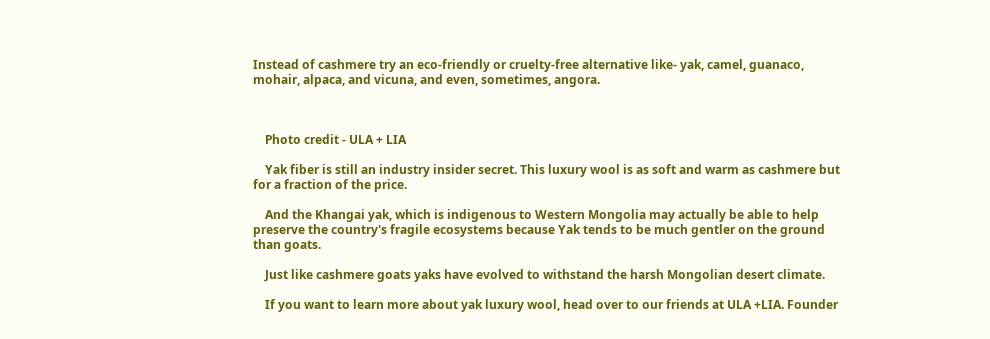Instead of cashmere try an eco-friendly or cruelty-free alternative like- yak, camel, guanaco, mohair, alpaca, and vicuna, and even, sometimes, angora.



    Photo credit - ULA + LIA

    Yak fiber is still an industry insider secret. This luxury wool is as soft and warm as cashmere but for a fraction of the price.

    And the Khangai yak, which is indigenous to Western Mongolia may actually be able to help preserve the country's fragile ecosystems because Yak tends to be much gentler on the ground than goats.

    Just like cashmere goats yaks have evolved to withstand the harsh Mongolian desert climate.

    If you want to learn more about yak luxury wool, head over to our friends at ULA +LIA. Founder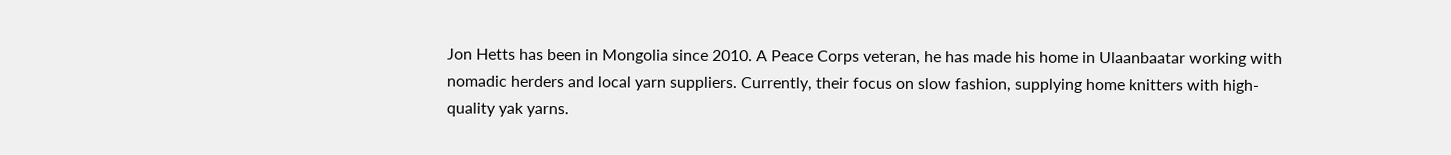Jon Hetts has been in Mongolia since 2010. A Peace Corps veteran, he has made his home in Ulaanbaatar working with nomadic herders and local yarn suppliers. Currently, their focus on slow fashion, supplying home knitters with high-quality yak yarns.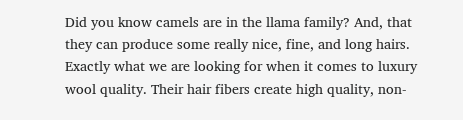Did you know camels are in the llama family? And, that they can produce some really nice, fine, and long hairs. Exactly what we are looking for when it comes to luxury wool quality. Their hair fibers create high quality, non-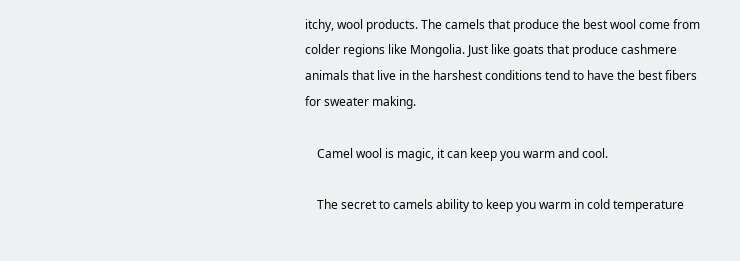itchy, wool products. The camels that produce the best wool come from colder regions like Mongolia. Just like goats that produce cashmere animals that live in the harshest conditions tend to have the best fibers for sweater making.

    Camel wool is magic, it can keep you warm and cool.

    The secret to camels ability to keep you warm in cold temperature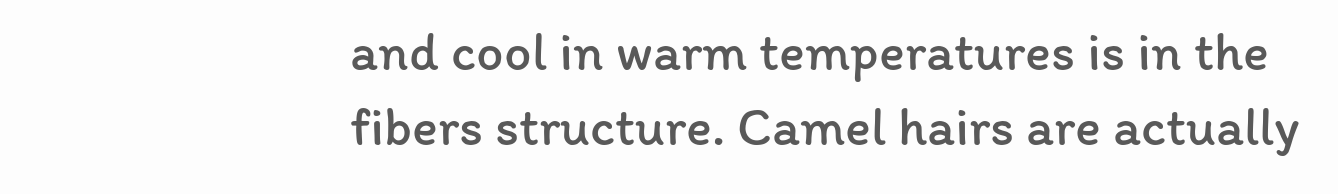and cool in warm temperatures is in the fibers structure. Camel hairs are actually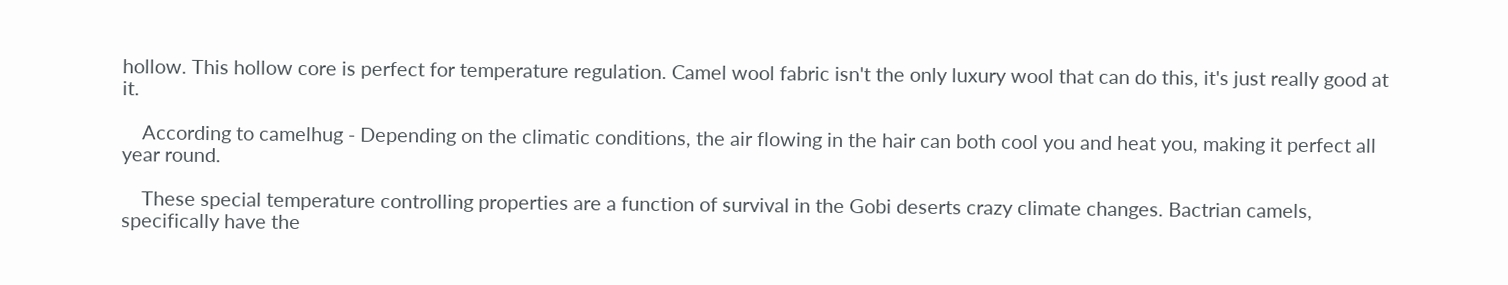hollow. This hollow core is perfect for temperature regulation. Camel wool fabric isn't the only luxury wool that can do this, it's just really good at it.

    According to camelhug - Depending on the climatic conditions, the air flowing in the hair can both cool you and heat you, making it perfect all year round.

    These special temperature controlling properties are a function of survival in the Gobi deserts crazy climate changes. Bactrian camels, specifically have the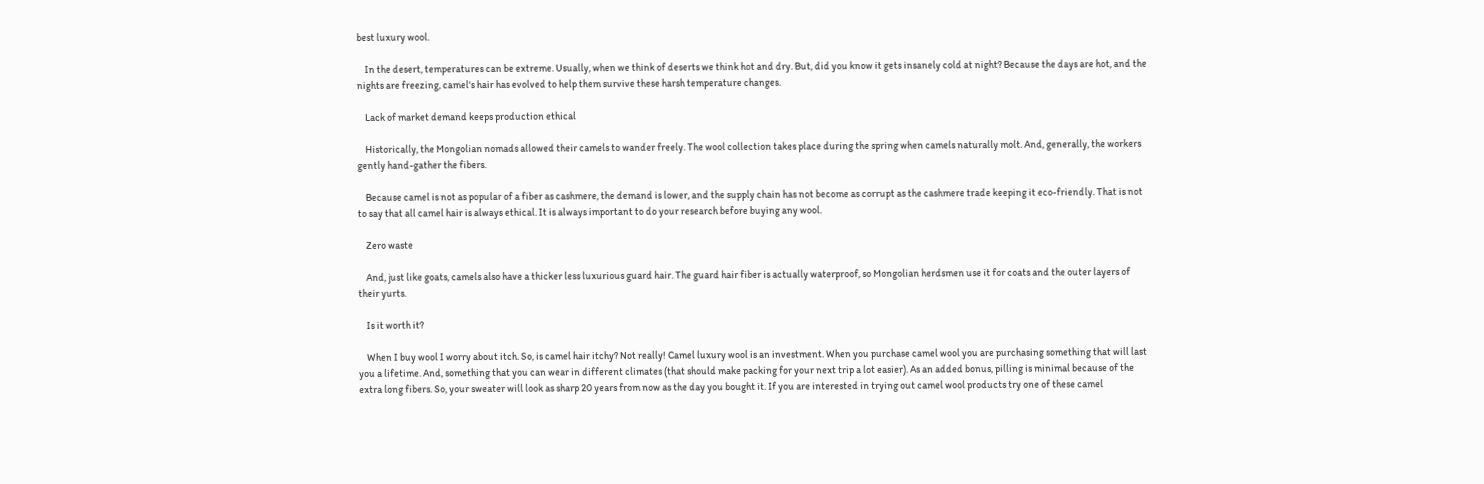best luxury wool.

    In the desert, temperatures can be extreme. Usually, when we think of deserts we think hot and dry. But, did you know it gets insanely cold at night? Because the days are hot, and the nights are freezing, camel's hair has evolved to help them survive these harsh temperature changes.

    Lack of market demand keeps production ethical

    Historically, the Mongolian nomads allowed their camels to wander freely. The wool collection takes place during the spring when camels naturally molt. And, generally, the workers gently hand-gather the fibers.

    Because camel is not as popular of a fiber as cashmere, the demand is lower, and the supply chain has not become as corrupt as the cashmere trade keeping it eco-friendly. That is not to say that all camel hair is always ethical. It is always important to do your research before buying any wool.

    Zero waste

    And, just like goats, camels also have a thicker less luxurious guard hair. The guard hair fiber is actually waterproof, so Mongolian herdsmen use it for coats and the outer layers of their yurts.

    Is it worth it?

    When I buy wool I worry about itch. So, is camel hair itchy? Not really! Camel luxury wool is an investment. When you purchase camel wool you are purchasing something that will last you a lifetime. And, something that you can wear in different climates (that should make packing for your next trip a lot easier). As an added bonus, pilling is minimal because of the extra long fibers. So, your sweater will look as sharp 20 years from now as the day you bought it. If you are interested in trying out camel wool products try one of these camel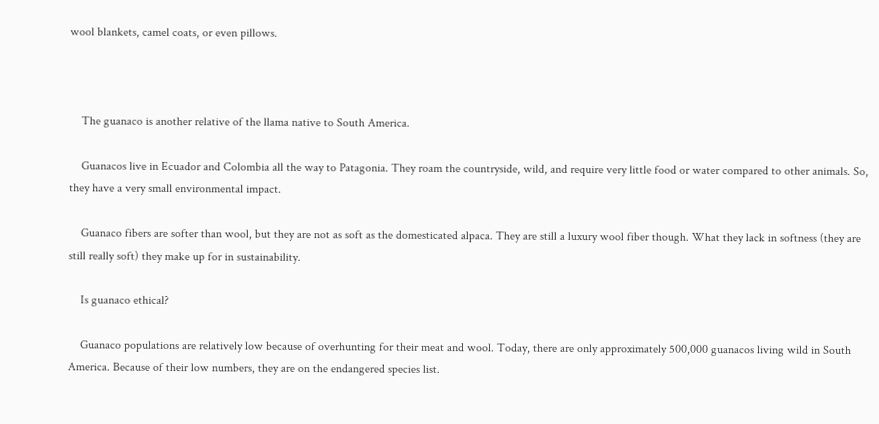wool blankets, camel coats, or even pillows.



    The guanaco is another relative of the llama native to South America.

    Guanacos live in Ecuador and Colombia all the way to Patagonia. They roam the countryside, wild, and require very little food or water compared to other animals. So, they have a very small environmental impact.

    Guanaco fibers are softer than wool, but they are not as soft as the domesticated alpaca. They are still a luxury wool fiber though. What they lack in softness (they are still really soft) they make up for in sustainability.

    Is guanaco ethical?

    Guanaco populations are relatively low because of overhunting for their meat and wool. Today, there are only approximately 500,000 guanacos living wild in South America. Because of their low numbers, they are on the endangered species list.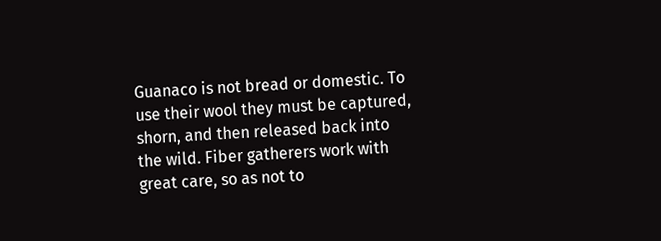Guanaco is not bread or domestic. To use their wool they must be captured, shorn, and then released back into the wild. Fiber gatherers work with great care, so as not to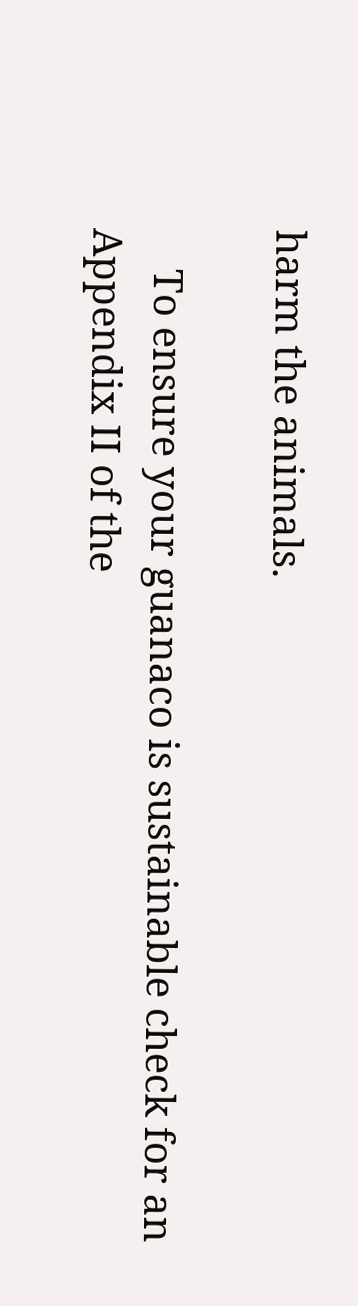harm the animals.

    To ensure your guanaco is sustainable check for an Appendix II of the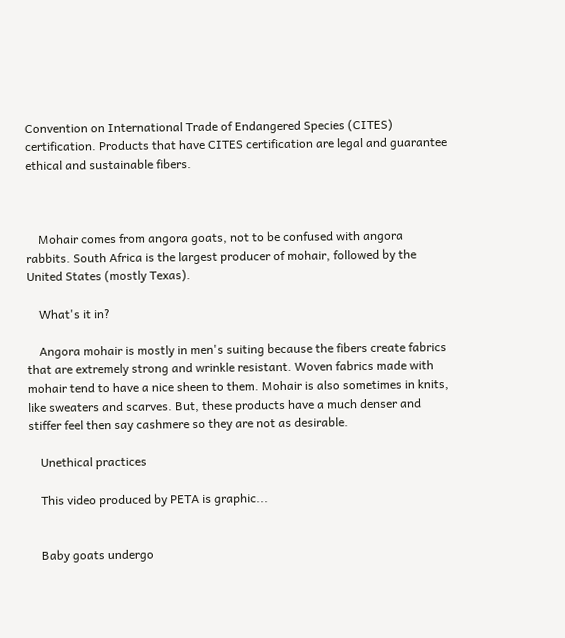Convention on International Trade of Endangered Species (CITES) certification. Products that have CITES certification are legal and guarantee ethical and sustainable fibers.



    Mohair comes from angora goats, not to be confused with angora rabbits. South Africa is the largest producer of mohair, followed by the United States (mostly Texas).

    What's it in?

    Angora mohair is mostly in men's suiting because the fibers create fabrics that are extremely strong and wrinkle resistant. Woven fabrics made with mohair tend to have a nice sheen to them. Mohair is also sometimes in knits, like sweaters and scarves. But, these products have a much denser and stiffer feel then say cashmere so they are not as desirable.

    Unethical practices

    This video produced by PETA is graphic...


    Baby goats undergo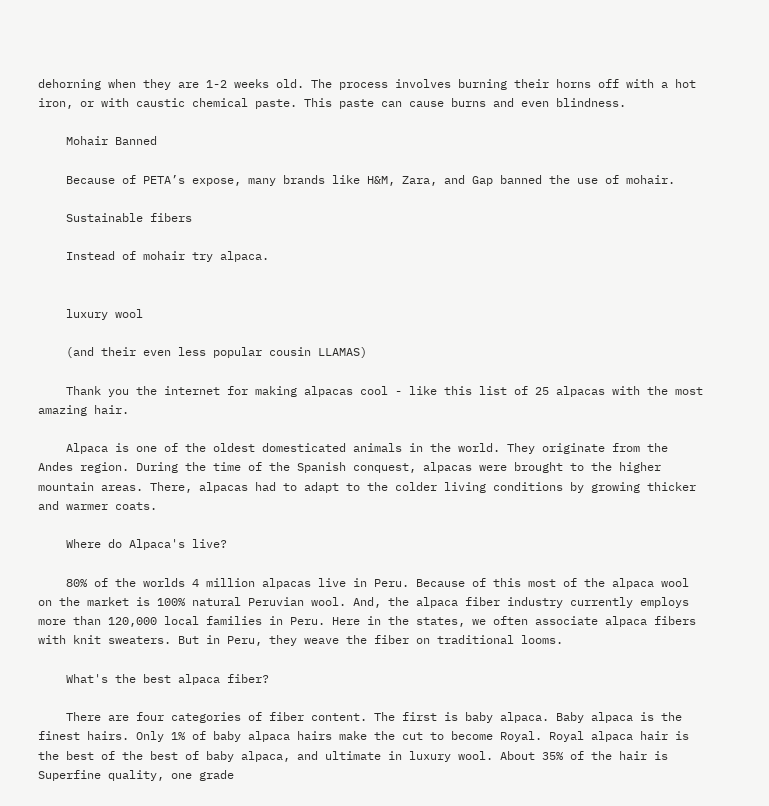dehorning when they are 1-2 weeks old. The process involves burning their horns off with a hot iron, or with caustic chemical paste. This paste can cause burns and even blindness.

    Mohair Banned

    Because of PETA’s expose, many brands like H&M, Zara, and Gap banned the use of mohair.

    Sustainable fibers

    Instead of mohair try alpaca.


    luxury wool

    (and their even less popular cousin LLAMAS)

    Thank you the internet for making alpacas cool - like this list of 25 alpacas with the most amazing hair.

    Alpaca is one of the oldest domesticated animals in the world. They originate from the Andes region. During the time of the Spanish conquest, alpacas were brought to the higher mountain areas. There, alpacas had to adapt to the colder living conditions by growing thicker and warmer coats.

    Where do Alpaca's live?

    80% of the worlds 4 million alpacas live in Peru. Because of this most of the alpaca wool on the market is 100% natural Peruvian wool. And, the alpaca fiber industry currently employs more than 120,000 local families in Peru. Here in the states, we often associate alpaca fibers with knit sweaters. But in Peru, they weave the fiber on traditional looms.

    What's the best alpaca fiber?

    There are four categories of fiber content. The first is baby alpaca. Baby alpaca is the finest hairs. Only 1% of baby alpaca hairs make the cut to become Royal. Royal alpaca hair is the best of the best of baby alpaca, and ultimate in luxury wool. About 35% of the hair is Superfine quality, one grade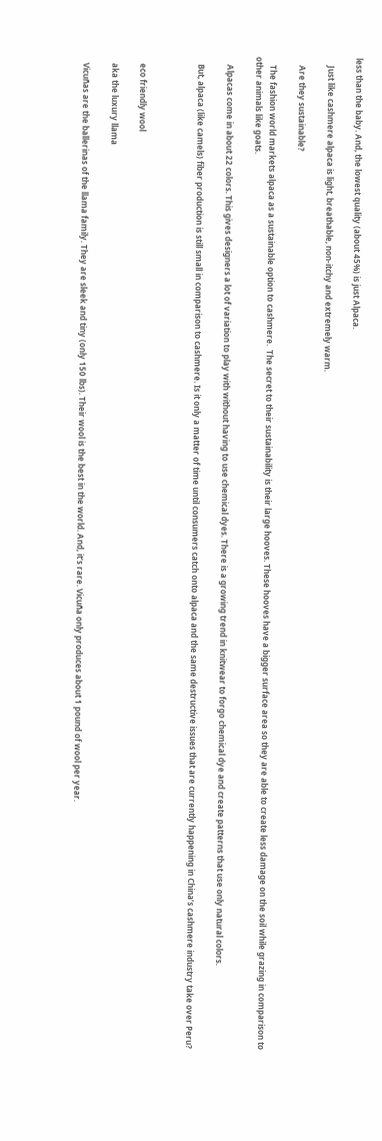less than the baby. And, the lowest quality (about 45%) is just Alpaca.

    Just like cashmere alpaca is light, breathable, non-itchy and extremely warm.

    Are they sustainable?

    The fashion world markets alpaca as a sustainable option to cashmere.  The secret to their sustainability is their large hooves. These hooves have a bigger surface area so they are able to create less damage on the soil while grazing in comparison to other animals like goats.

    Alpacas come in about 22 colors. This gives designers a lot of variation to play with without having to use chemical dyes. There is a growing trend in knitwear to forgo chemical dye and create patterns that use only natural colors.

    But, alpaca (like camels) fiber production is still small in comparison to cashmere. Is it only a matter of time until consumers catch onto alpaca and the same destructive issues that are currently happening in China’s cashmere industry take over Peru?



    eco friendly wool

    aka the luxury llama

    Vicuñas are the ballerinas of the llama family. They are sleek and tiny (only 150 lbs). Their wool is the best in the world. And, it’s rare. Vicuña only produces about 1 pound of wool per year.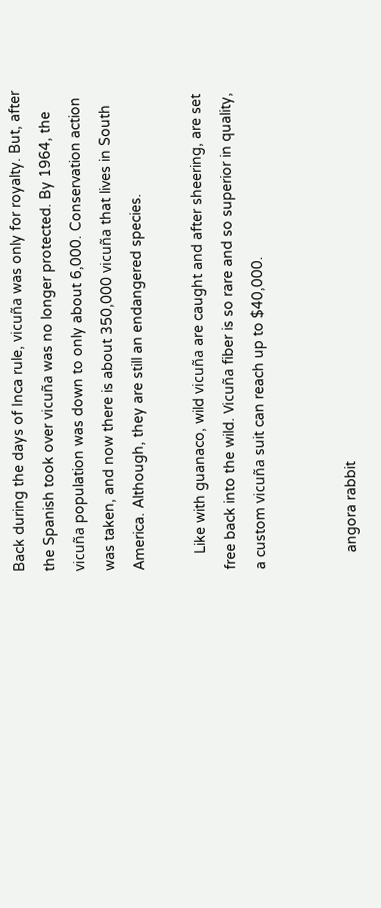Back during the days of Inca rule, vicuña was only for royalty. But, after the Spanish took over vicuña was no longer protected. By 1964, the vicuña population was down to only about 6,000. Conservation action was taken, and now there is about 350,000 vicuña that lives in South America. Although, they are still an endangered species.

    Like with guanaco, wild vicuña are caught and after sheering, are set free back into the wild. Vicuña fiber is so rare and so superior in quality, a custom vicuña suit can reach up to $40,000.


    angora rabbit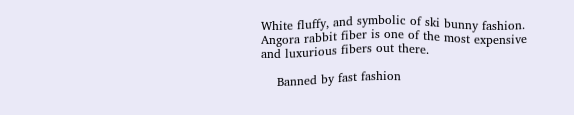White fluffy, and symbolic of ski bunny fashion. Angora rabbit fiber is one of the most expensive and luxurious fibers out there.

    Banned by fast fashion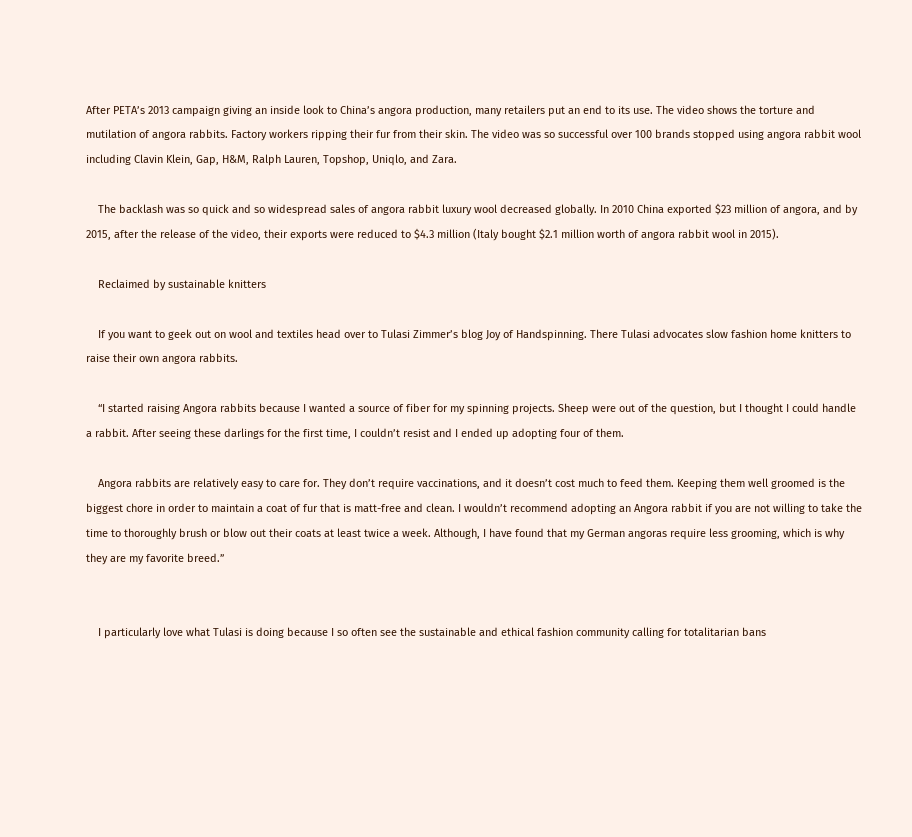After PETA’s 2013 campaign giving an inside look to China’s angora production, many retailers put an end to its use. The video shows the torture and mutilation of angora rabbits. Factory workers ripping their fur from their skin. The video was so successful over 100 brands stopped using angora rabbit wool including Clavin Klein, Gap, H&M, Ralph Lauren, Topshop, Uniqlo, and Zara.

    The backlash was so quick and so widespread sales of angora rabbit luxury wool decreased globally. In 2010 China exported $23 million of angora, and by 2015, after the release of the video, their exports were reduced to $4.3 million (Italy bought $2.1 million worth of angora rabbit wool in 2015).

    Reclaimed by sustainable knitters

    If you want to geek out on wool and textiles head over to Tulasi Zimmer’s blog Joy of Handspinning. There Tulasi advocates slow fashion home knitters to raise their own angora rabbits.

    “I started raising Angora rabbits because I wanted a source of fiber for my spinning projects. Sheep were out of the question, but I thought I could handle a rabbit. After seeing these darlings for the first time, I couldn’t resist and I ended up adopting four of them.

    Angora rabbits are relatively easy to care for. They don’t require vaccinations, and it doesn’t cost much to feed them. Keeping them well groomed is the biggest chore in order to maintain a coat of fur that is matt-free and clean. I wouldn’t recommend adopting an Angora rabbit if you are not willing to take the time to thoroughly brush or blow out their coats at least twice a week. Although, I have found that my German angoras require less grooming, which is why they are my favorite breed.”


    I particularly love what Tulasi is doing because I so often see the sustainable and ethical fashion community calling for totalitarian bans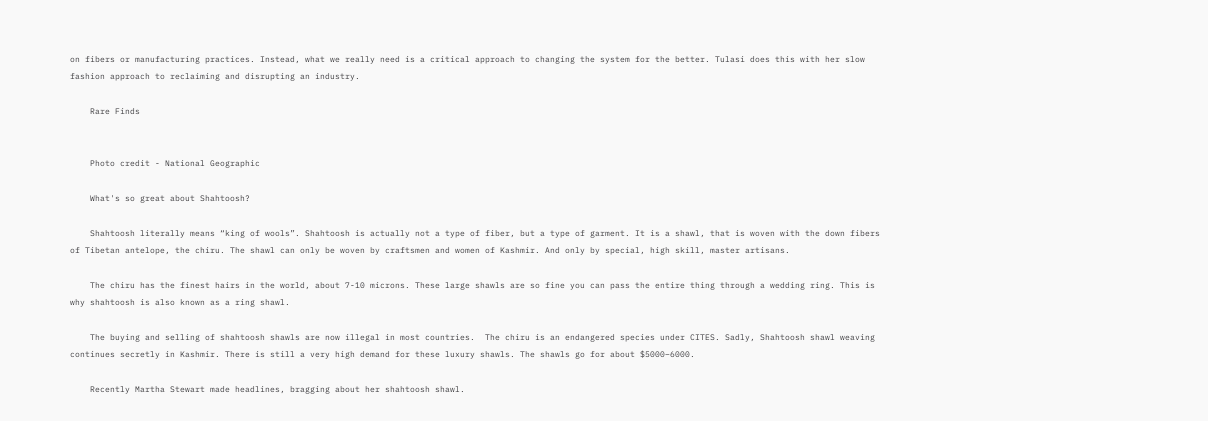on fibers or manufacturing practices. Instead, what we really need is a critical approach to changing the system for the better. Tulasi does this with her slow fashion approach to reclaiming and disrupting an industry.

    Rare Finds


    Photo credit - National Geographic

    What's so great about Shahtoosh?

    Shahtoosh literally means “king of wools”. Shahtoosh is actually not a type of fiber, but a type of garment. It is a shawl, that is woven with the down fibers of Tibetan antelope, the chiru. The shawl can only be woven by craftsmen and women of Kashmir. And only by special, high skill, master artisans.

    The chiru has the finest hairs in the world, about 7-10 microns. These large shawls are so fine you can pass the entire thing through a wedding ring. This is why shahtoosh is also known as a ring shawl.

    The buying and selling of shahtoosh shawls are now illegal in most countries.  The chiru is an endangered species under CITES. Sadly, Shahtoosh shawl weaving continues secretly in Kashmir. There is still a very high demand for these luxury shawls. The shawls go for about $5000–6000.

    Recently Martha Stewart made headlines, bragging about her shahtoosh shawl.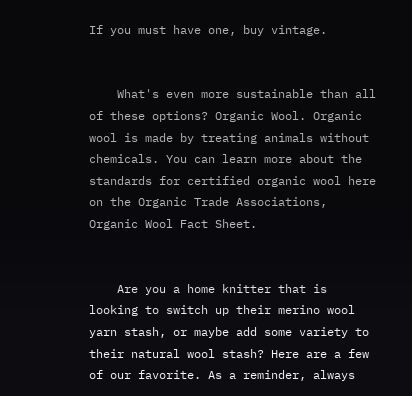If you must have one, buy vintage.


    What's even more sustainable than all of these options? Organic Wool. Organic wool is made by treating animals without chemicals. You can learn more about the standards for certified organic wool here on the Organic Trade Associations, Organic Wool Fact Sheet.


    Are you a home knitter that is looking to switch up their merino wool yarn stash, or maybe add some variety to their natural wool stash? Here are a few of our favorite. As a reminder, always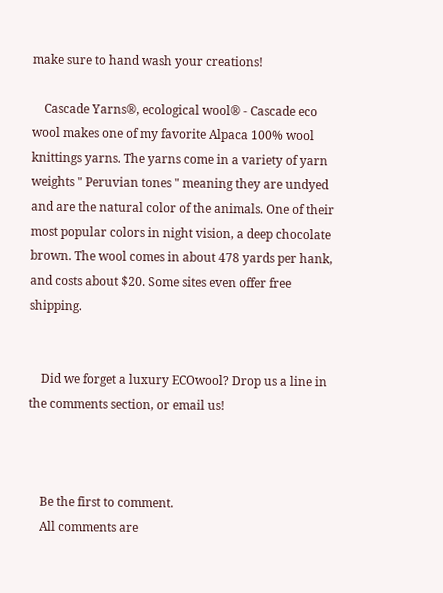make sure to hand wash your creations!

    Cascade Yarns®, ecological wool® - Cascade eco wool makes one of my favorite Alpaca 100% wool knittings yarns. The yarns come in a variety of yarn weights " Peruvian tones " meaning they are undyed and are the natural color of the animals. One of their most popular colors in night vision, a deep chocolate brown. The wool comes in about 478 yards per hank, and costs about $20. Some sites even offer free shipping.


    Did we forget a luxury ECOwool? Drop us a line in the comments section, or email us!



    Be the first to comment.
    All comments are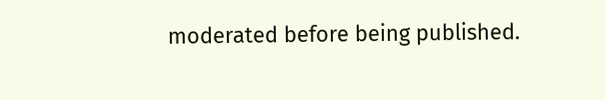moderated before being published.